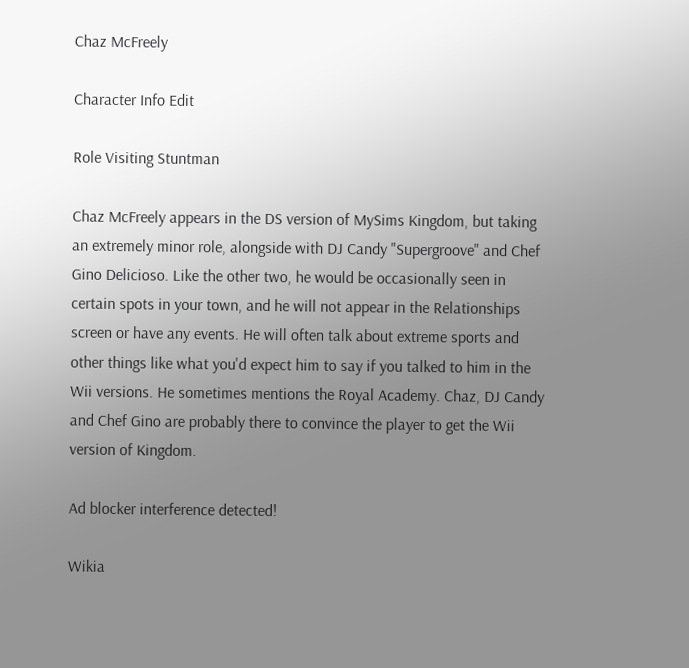Chaz McFreely

Character Info Edit

Role Visiting Stuntman

Chaz McFreely appears in the DS version of MySims Kingdom, but taking an extremely minor role, alongside with DJ Candy "Supergroove" and Chef Gino Delicioso. Like the other two, he would be occasionally seen in certain spots in your town, and he will not appear in the Relationships screen or have any events. He will often talk about extreme sports and other things like what you'd expect him to say if you talked to him in the Wii versions. He sometimes mentions the Royal Academy. Chaz, DJ Candy and Chef Gino are probably there to convince the player to get the Wii version of Kingdom.

Ad blocker interference detected!

Wikia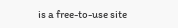is a free-to-use site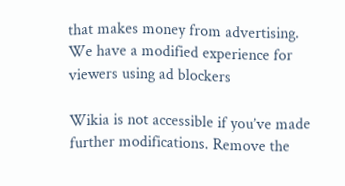that makes money from advertising. We have a modified experience for viewers using ad blockers

Wikia is not accessible if you’ve made further modifications. Remove the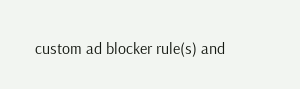custom ad blocker rule(s) and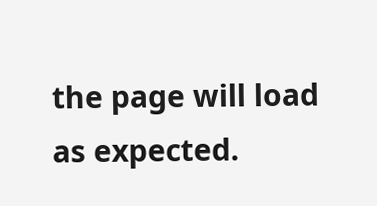the page will load as expected.